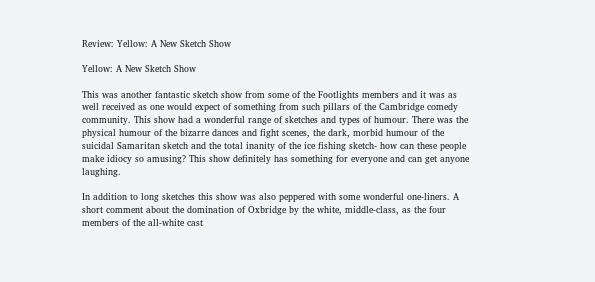Review: Yellow: A New Sketch Show

Yellow: A New Sketch Show

This was another fantastic sketch show from some of the Footlights members and it was as well received as one would expect of something from such pillars of the Cambridge comedy community. This show had a wonderful range of sketches and types of humour. There was the physical humour of the bizarre dances and fight scenes, the dark, morbid humour of the suicidal Samaritan sketch and the total inanity of the ice fishing sketch- how can these people make idiocy so amusing? This show definitely has something for everyone and can get anyone laughing.

In addition to long sketches this show was also peppered with some wonderful one-liners. A short comment about the domination of Oxbridge by the white, middle-class, as the four members of the all-white cast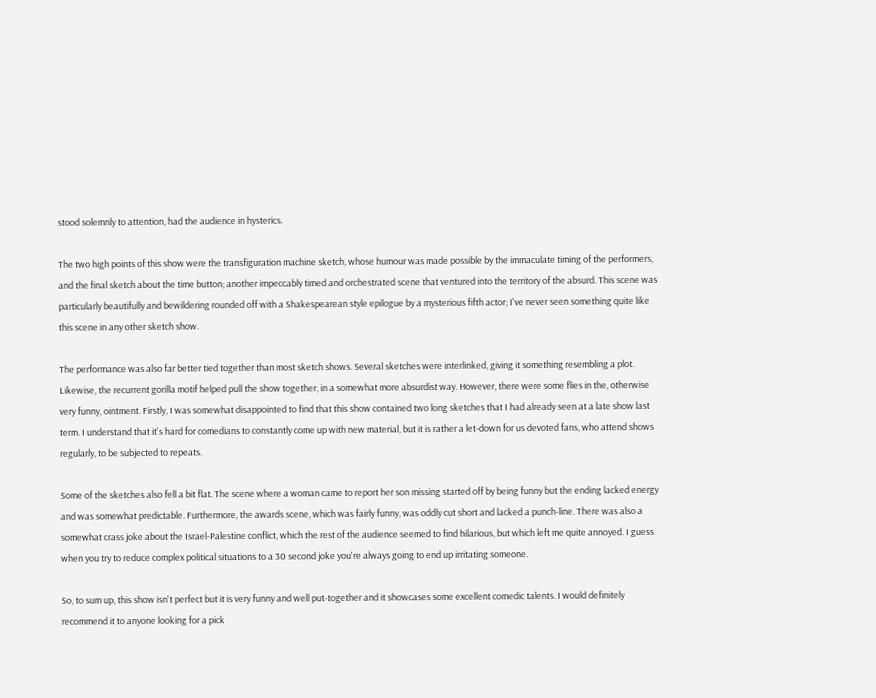stood solemnly to attention, had the audience in hysterics.

The two high points of this show were the transfiguration machine sketch, whose humour was made possible by the immaculate timing of the performers, and the final sketch about the time button; another impeccably timed and orchestrated scene that ventured into the territory of the absurd. This scene was particularly beautifully and bewildering rounded off with a Shakespearean style epilogue by a mysterious fifth actor; I've never seen something quite like this scene in any other sketch show.

The performance was also far better tied together than most sketch shows. Several sketches were interlinked, giving it something resembling a plot. Likewise, the recurrent gorilla motif helped pull the show together, in a somewhat more absurdist way. However, there were some flies in the, otherwise very funny, ointment. Firstly, I was somewhat disappointed to find that this show contained two long sketches that I had already seen at a late show last term. I understand that it's hard for comedians to constantly come up with new material, but it is rather a let-down for us devoted fans, who attend shows regularly, to be subjected to repeats.

Some of the sketches also fell a bit flat. The scene where a woman came to report her son missing started off by being funny but the ending lacked energy and was somewhat predictable. Furthermore, the awards scene, which was fairly funny, was oddly cut short and lacked a punch-line. There was also a somewhat crass joke about the Israel-Palestine conflict, which the rest of the audience seemed to find hilarious, but which left me quite annoyed. I guess when you try to reduce complex political situations to a 30 second joke you're always going to end up irritating someone.

So, to sum up, this show isn't perfect but it is very funny and well put-together and it showcases some excellent comedic talents. I would definitely recommend it to anyone looking for a pick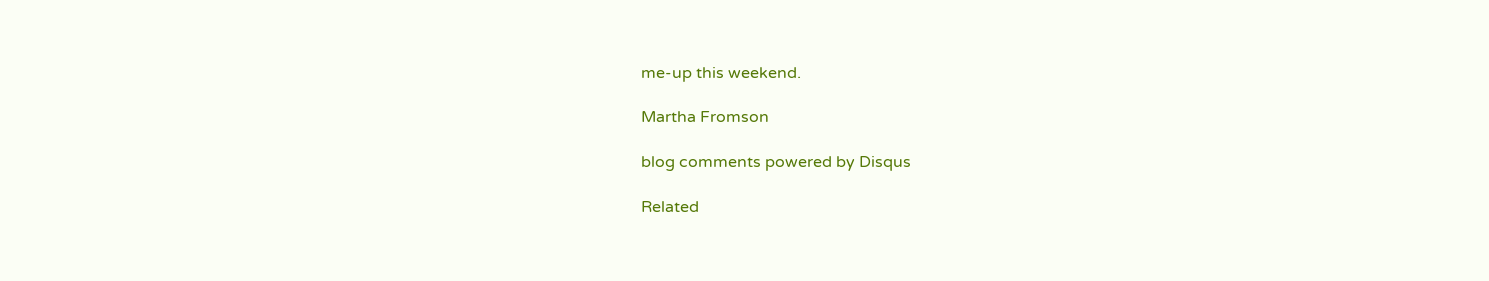me-up this weekend.

Martha Fromson

blog comments powered by Disqus

Related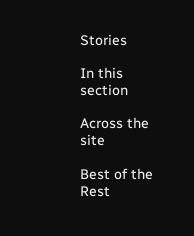Stories

In this section

Across the site

Best of the Rest